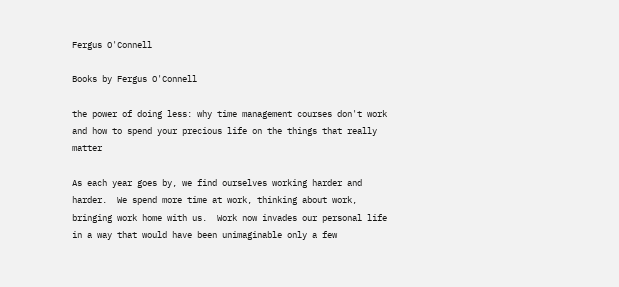Fergus O'Connell

Books by Fergus O'Connell

the power of doing less: why time management courses don't work and how to spend your precious life on the things that really matter

As each year goes by, we find ourselves working harder and harder.  We spend more time at work, thinking about work, bringing work home with us.  Work now invades our personal life in a way that would have been unimaginable only a few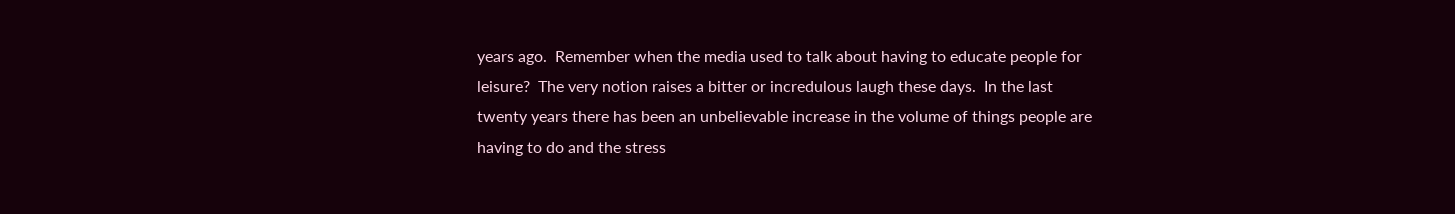years ago.  Remember when the media used to talk about having to educate people for leisure?  The very notion raises a bitter or incredulous laugh these days.  In the last twenty years there has been an unbelievable increase in the volume of things people are having to do and the stress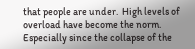that people are under.  High levels of overload have become the norm.  Especially since the collapse of the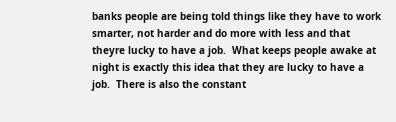banks people are being told things like they have to work smarter, not harder and do more with less and that theyre lucky to have a job.  What keeps people awake at night is exactly this idea that they are lucky to have a job.  There is also the constant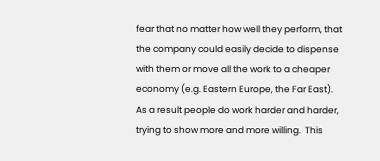fear that no matter how well they perform, that the company could easily decide to dispense with them or move all the work to a cheaper economy (e.g. Eastern Europe, the Far East).  As a result people do work harder and harder, trying to show more and more willing.  This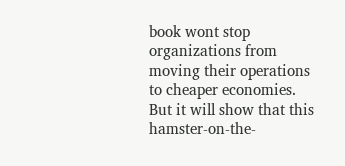book wont stop organizations from moving their operations to cheaper economies.  But it will show that this hamster-on-the-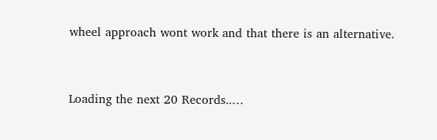wheel approach wont work and that there is an alternative.


Loading the next 20 Records..…